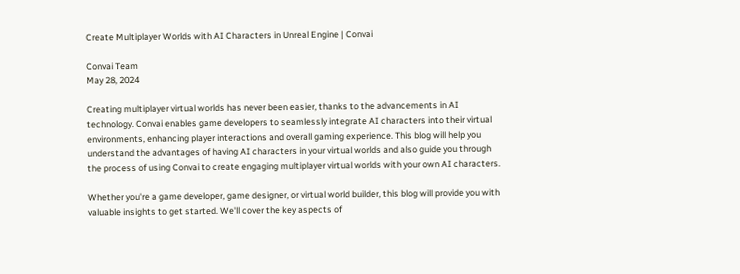Create Multiplayer Worlds with AI Characters in Unreal Engine | Convai

Convai Team
May 28, 2024

Creating multiplayer virtual worlds has never been easier, thanks to the advancements in AI technology. Convai enables game developers to seamlessly integrate AI characters into their virtual environments, enhancing player interactions and overall gaming experience. This blog will help you understand the advantages of having AI characters in your virtual worlds and also guide you through the process of using Convai to create engaging multiplayer virtual worlds with your own AI characters.

Whether you're a game developer, game designer, or virtual world builder, this blog will provide you with valuable insights to get started. We'll cover the key aspects of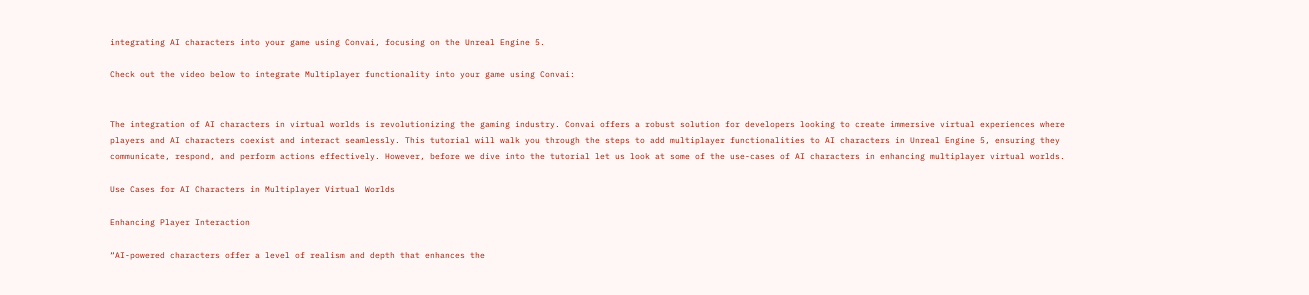integrating AI characters into your game using Convai, focusing on the Unreal Engine 5.

Check out the video below to integrate Multiplayer functionality into your game using Convai:


The integration of AI characters in virtual worlds is revolutionizing the gaming industry. Convai offers a robust solution for developers looking to create immersive virtual experiences where players and AI characters coexist and interact seamlessly. This tutorial will walk you through the steps to add multiplayer functionalities to AI characters in Unreal Engine 5, ensuring they communicate, respond, and perform actions effectively. However, before we dive into the tutorial let us look at some of the use-cases of AI characters in enhancing multiplayer virtual worlds.

Use Cases for AI Characters in Multiplayer Virtual Worlds

Enhancing Player Interaction

“AI-powered characters offer a level of realism and depth that enhances the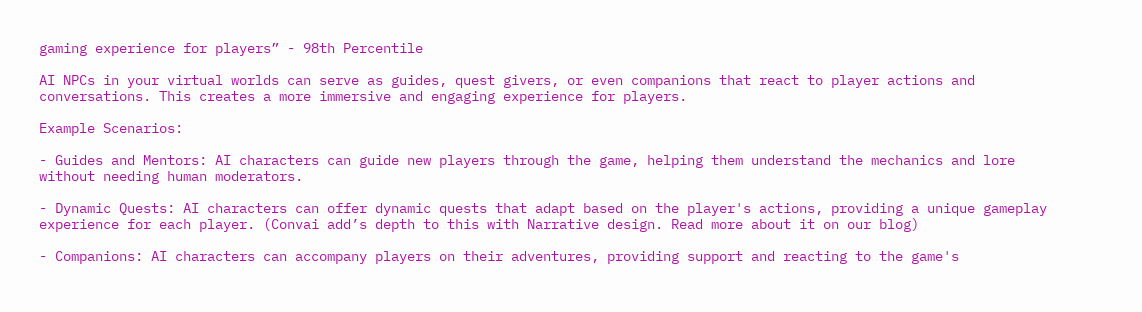gaming experience for players” - 98th Percentile

AI NPCs in your virtual worlds can serve as guides, quest givers, or even companions that react to player actions and conversations. This creates a more immersive and engaging experience for players.

Example Scenarios:

- Guides and Mentors: AI characters can guide new players through the game, helping them understand the mechanics and lore without needing human moderators.

- Dynamic Quests: AI characters can offer dynamic quests that adapt based on the player's actions, providing a unique gameplay experience for each player. (Convai add’s depth to this with Narrative design. Read more about it on our blog)

- Companions: AI characters can accompany players on their adventures, providing support and reacting to the game's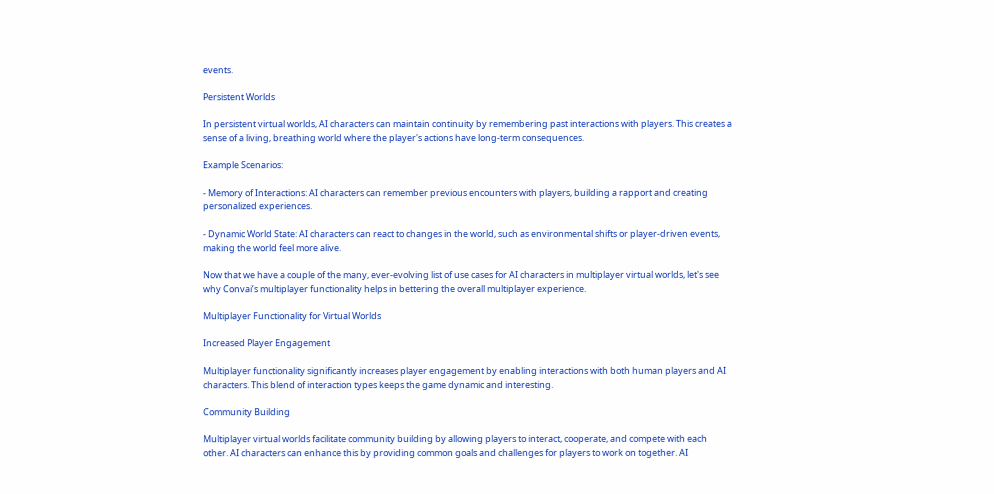events.

Persistent Worlds

In persistent virtual worlds, AI characters can maintain continuity by remembering past interactions with players. This creates a sense of a living, breathing world where the player's actions have long-term consequences.

Example Scenarios:

- Memory of Interactions: AI characters can remember previous encounters with players, building a rapport and creating personalized experiences.

- Dynamic World State: AI characters can react to changes in the world, such as environmental shifts or player-driven events, making the world feel more alive.

Now that we have a couple of the many, ever-evolving list of use cases for AI characters in multiplayer virtual worlds, let's see why Convai’s multiplayer functionality helps in bettering the overall multiplayer experience.

Multiplayer Functionality for Virtual Worlds

Increased Player Engagement

Multiplayer functionality significantly increases player engagement by enabling interactions with both human players and AI characters. This blend of interaction types keeps the game dynamic and interesting.

Community Building

Multiplayer virtual worlds facilitate community building by allowing players to interact, cooperate, and compete with each other. AI characters can enhance this by providing common goals and challenges for players to work on together. AI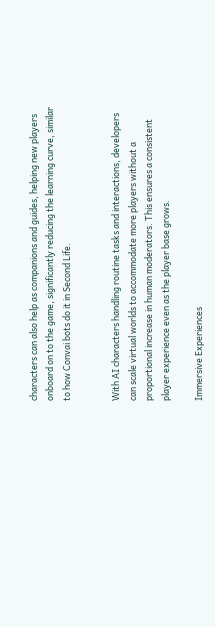characters can also help as companions and guides, helping new players onboard on to the game, significantly reducing the learning curve, similar to how Convai bots do it in Second Life.


With AI characters handling routine tasks and interactions, developers can scale virtual worlds to accommodate more players without a proportional increase in human moderators. This ensures a consistent player experience even as the player base grows.

Immersive Experiences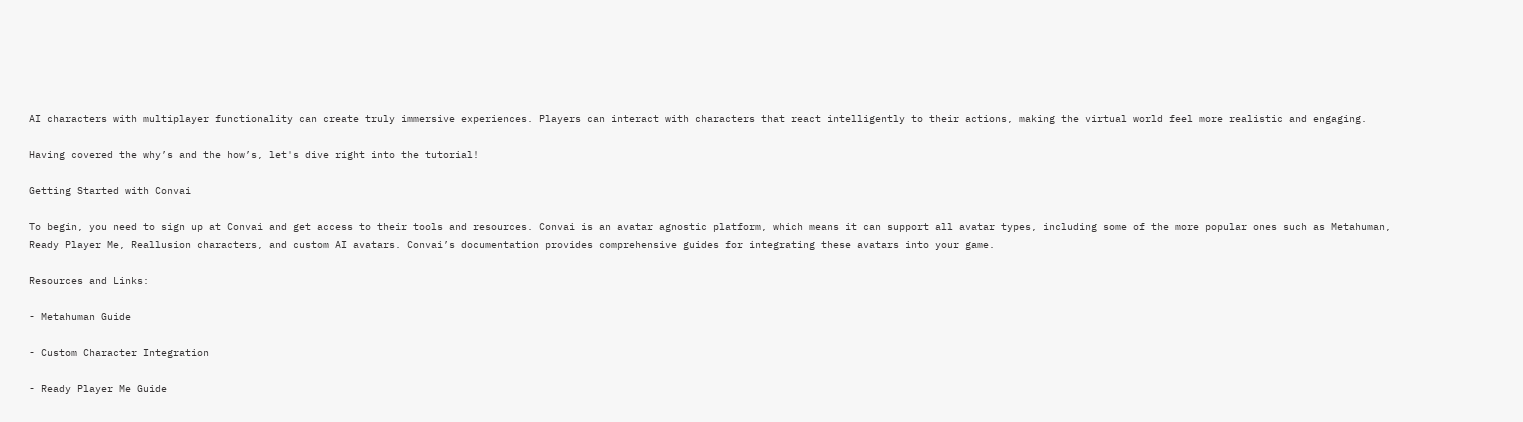AI characters with multiplayer functionality can create truly immersive experiences. Players can interact with characters that react intelligently to their actions, making the virtual world feel more realistic and engaging.

Having covered the why’s and the how’s, let's dive right into the tutorial!

Getting Started with Convai

To begin, you need to sign up at Convai and get access to their tools and resources. Convai is an avatar agnostic platform, which means it can support all avatar types, including some of the more popular ones such as Metahuman, Ready Player Me, Reallusion characters, and custom AI avatars. Convai’s documentation provides comprehensive guides for integrating these avatars into your game.

Resources and Links:

- Metahuman Guide

- Custom Character Integration

- Ready Player Me Guide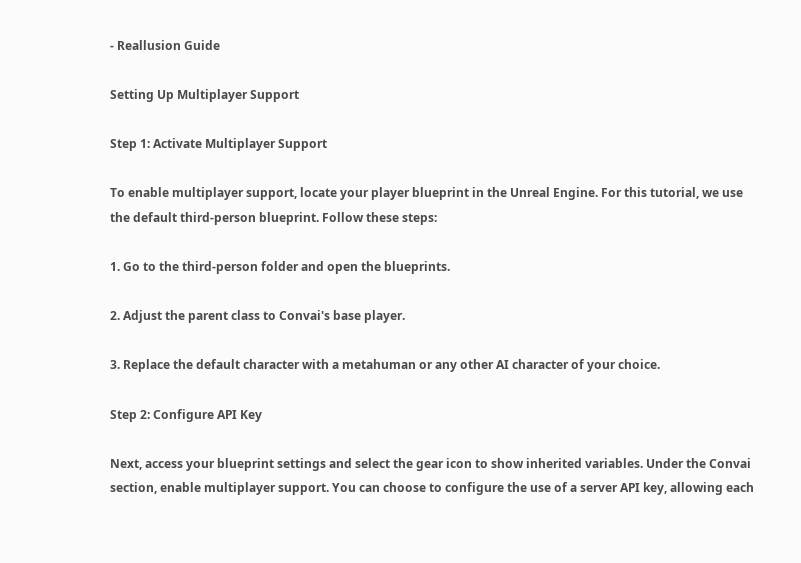- Reallusion Guide

Setting Up Multiplayer Support

Step 1: Activate Multiplayer Support

To enable multiplayer support, locate your player blueprint in the Unreal Engine. For this tutorial, we use the default third-person blueprint. Follow these steps:

1. Go to the third-person folder and open the blueprints.

2. Adjust the parent class to Convai's base player.

3. Replace the default character with a metahuman or any other AI character of your choice.

Step 2: Configure API Key

Next, access your blueprint settings and select the gear icon to show inherited variables. Under the Convai section, enable multiplayer support. You can choose to configure the use of a server API key, allowing each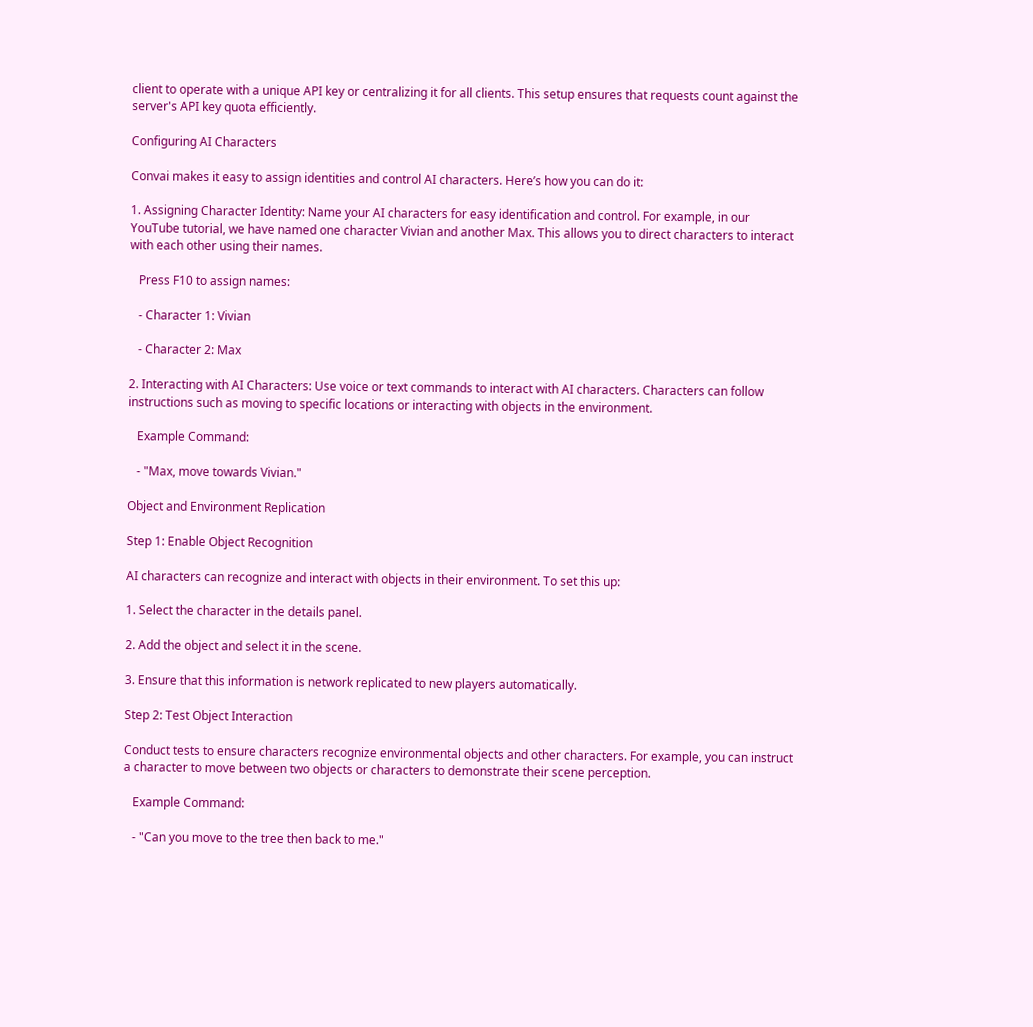client to operate with a unique API key or centralizing it for all clients. This setup ensures that requests count against the server's API key quota efficiently.

Configuring AI Characters

Convai makes it easy to assign identities and control AI characters. Here’s how you can do it:

1. Assigning Character Identity: Name your AI characters for easy identification and control. For example, in our YouTube tutorial, we have named one character Vivian and another Max. This allows you to direct characters to interact with each other using their names.

   Press F10 to assign names:

   - Character 1: Vivian

   - Character 2: Max

2. Interacting with AI Characters: Use voice or text commands to interact with AI characters. Characters can follow instructions such as moving to specific locations or interacting with objects in the environment.

   Example Command:

   - "Max, move towards Vivian."

Object and Environment Replication

Step 1: Enable Object Recognition

AI characters can recognize and interact with objects in their environment. To set this up:

1. Select the character in the details panel.

2. Add the object and select it in the scene.

3. Ensure that this information is network replicated to new players automatically.

Step 2: Test Object Interaction

Conduct tests to ensure characters recognize environmental objects and other characters. For example, you can instruct a character to move between two objects or characters to demonstrate their scene perception.

   Example Command:

   - "Can you move to the tree then back to me."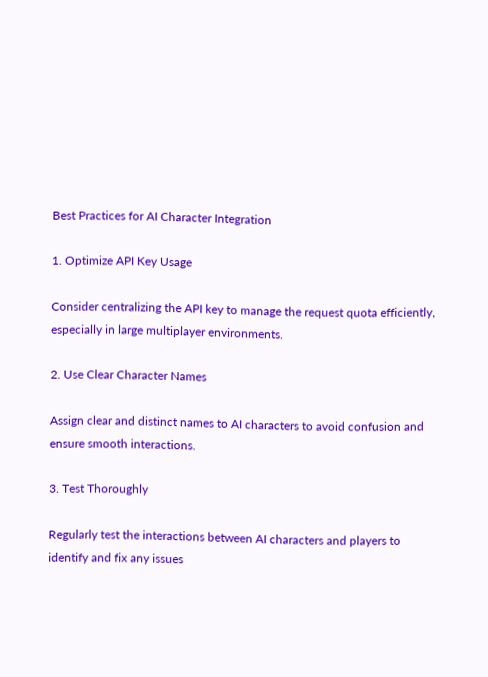Best Practices for AI Character Integration

1. Optimize API Key Usage

Consider centralizing the API key to manage the request quota efficiently, especially in large multiplayer environments.

2. Use Clear Character Names

Assign clear and distinct names to AI characters to avoid confusion and ensure smooth interactions.

3. Test Thoroughly

Regularly test the interactions between AI characters and players to identify and fix any issues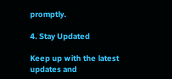promptly.

4. Stay Updated

Keep up with the latest updates and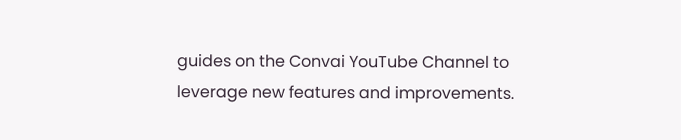guides on the Convai YouTube Channel to leverage new features and improvements.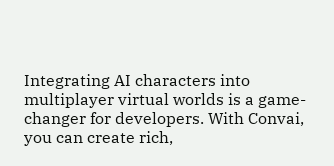Integrating AI characters into multiplayer virtual worlds is a game-changer for developers. With Convai, you can create rich,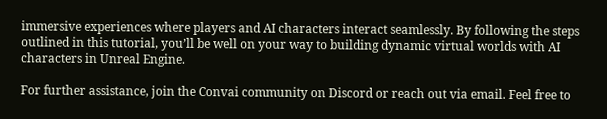immersive experiences where players and AI characters interact seamlessly. By following the steps outlined in this tutorial, you’ll be well on your way to building dynamic virtual worlds with AI characters in Unreal Engine.

For further assistance, join the Convai community on Discord or reach out via email. Feel free to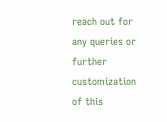reach out for any queries or further customization of this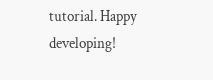tutorial. Happy developing!